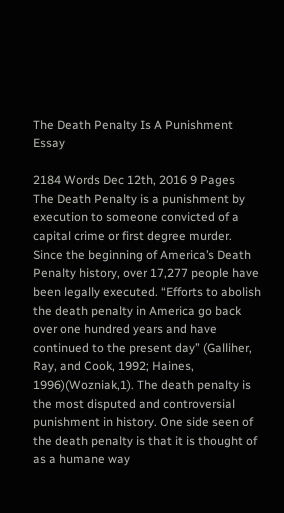The Death Penalty Is A Punishment Essay

2184 Words Dec 12th, 2016 9 Pages
The Death Penalty is a punishment by execution to someone convicted of a capital crime or first degree murder. Since the beginning of America’s Death Penalty history, over 17,277 people have been legally executed. “Efforts to abolish the death penalty in America go back over one hundred years and have continued to the present day” (Galliher, Ray, and Cook, 1992; Haines, 1996)(Wozniak,1). The death penalty is the most disputed and controversial punishment in history. One side seen of the death penalty is that it is thought of as a humane way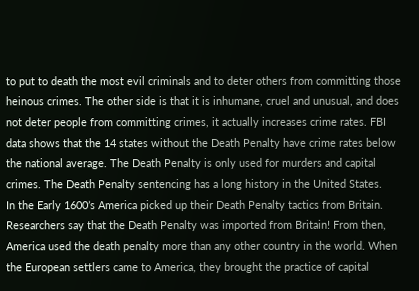to put to death the most evil criminals and to deter others from committing those heinous crimes. The other side is that it is inhumane, cruel and unusual, and does not deter people from committing crimes, it actually increases crime rates. FBI data shows that the 14 states without the Death Penalty have crime rates below the national average. The Death Penalty is only used for murders and capital crimes. The Death Penalty sentencing has a long history in the United States.
In the Early 1600’s America picked up their Death Penalty tactics from Britain. Researchers say that the Death Penalty was imported from Britain! From then, America used the death penalty more than any other country in the world. When the European settlers came to America, they brought the practice of capital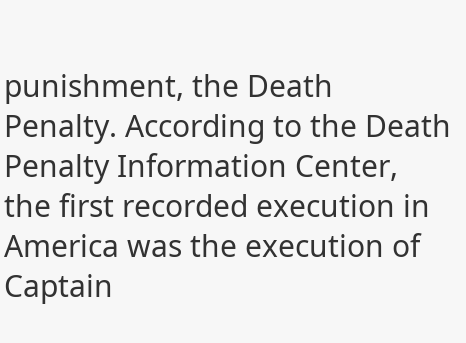punishment, the Death Penalty. According to the Death Penalty Information Center, the first recorded execution in America was the execution of Captain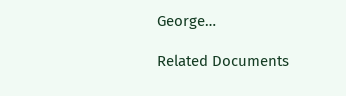George…

Related Documents